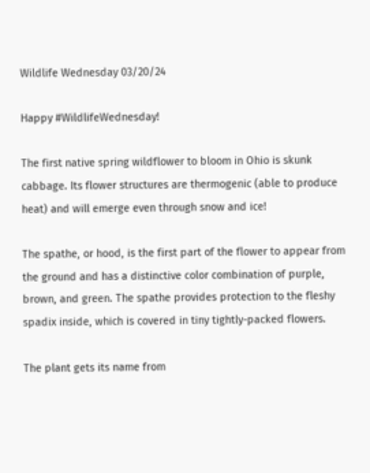Wildlife Wednesday 03/20/24

Happy #WildlifeWednesday!

The first native spring wildflower to bloom in Ohio is skunk cabbage. Its flower structures are thermogenic (able to produce heat) and will emerge even through snow and ice!

The spathe, or hood, is the first part of the flower to appear from the ground and has a distinctive color combination of purple, brown, and green. The spathe provides protection to the fleshy spadix inside, which is covered in tiny tightly-packed flowers.

The plant gets its name from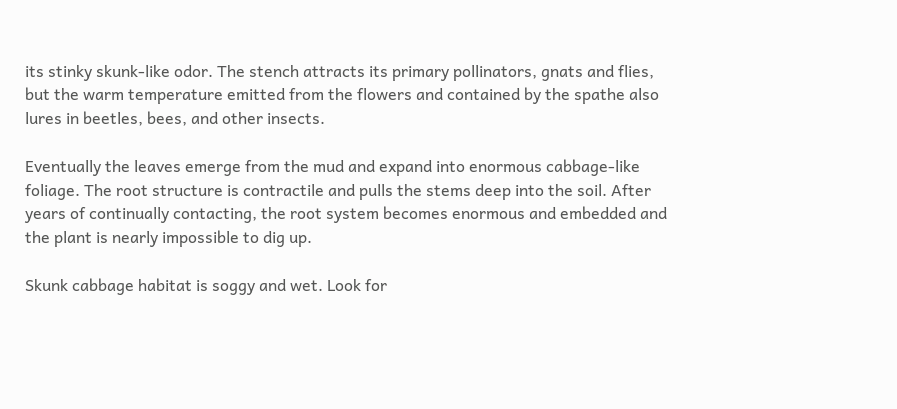its stinky skunk-like odor. The stench attracts its primary pollinators, gnats and flies, but the warm temperature emitted from the flowers and contained by the spathe also lures in beetles, bees, and other insects.

Eventually the leaves emerge from the mud and expand into enormous cabbage-like foliage. The root structure is contractile and pulls the stems deep into the soil. After years of continually contacting, the root system becomes enormous and embedded and the plant is nearly impossible to dig up.

Skunk cabbage habitat is soggy and wet. Look for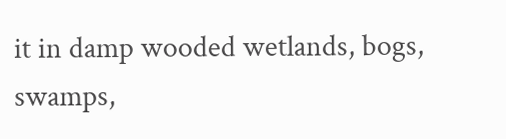it in damp wooded wetlands, bogs, swamps,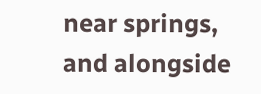near springs, and alongside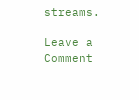streams.

Leave a Comment